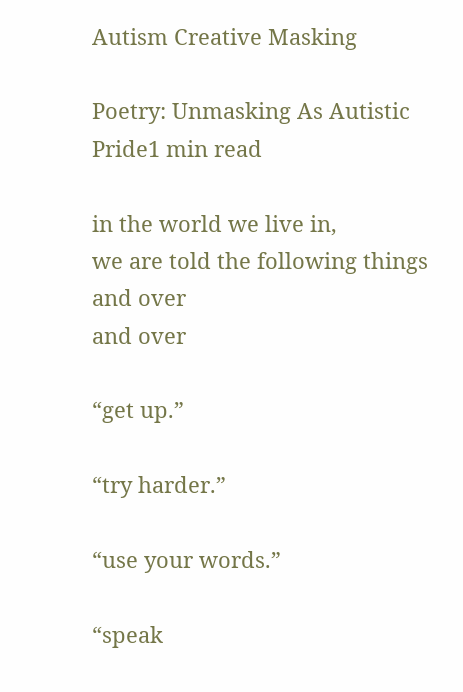Autism Creative Masking

Poetry: Unmasking As Autistic Pride1 min read

in the world we live in,
we are told the following things
and over
and over

“get up.”

“try harder.”

“use your words.”

“speak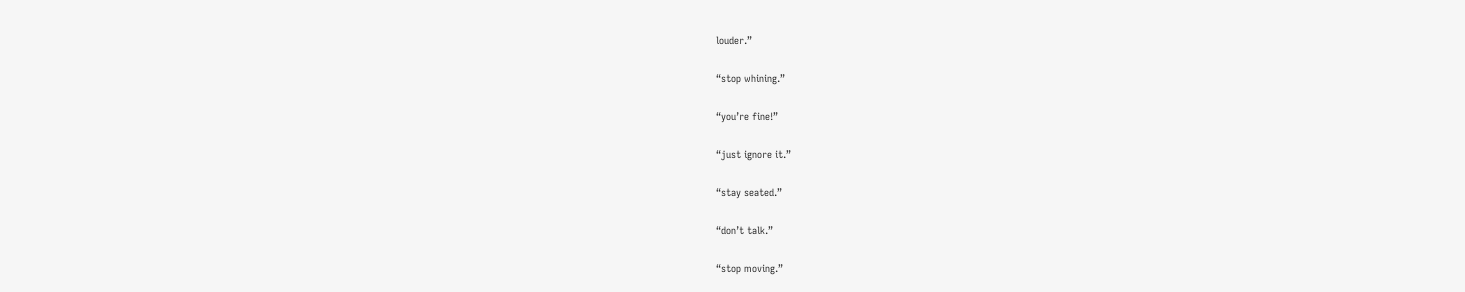louder.”

“stop whining.”

“you’re fine!”

“just ignore it.”

“stay seated.”

“don’t talk.”

“stop moving.”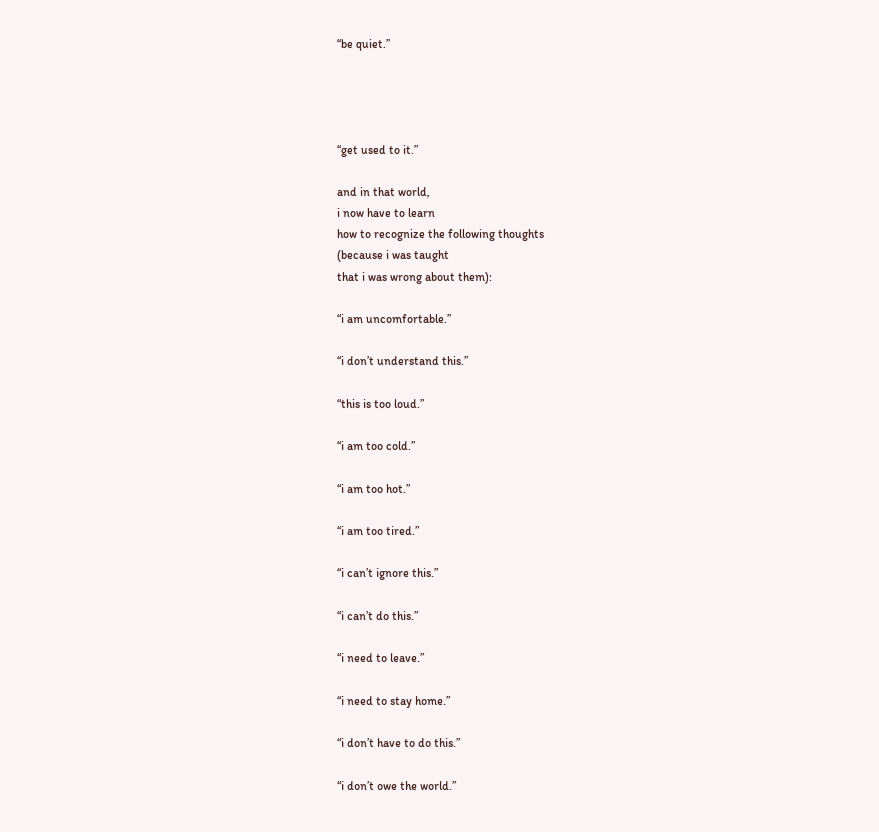“be quiet.”




“get used to it.”

and in that world,
i now have to learn
how to recognize the following thoughts
(because i was taught
that i was wrong about them):

“i am uncomfortable.”

“i don’t understand this.”

“this is too loud.”

“i am too cold.”

“i am too hot.”

“i am too tired.”

“i can’t ignore this.”

“i can’t do this.”

“i need to leave.”

“i need to stay home.”

“i don’t have to do this.”

“i don’t owe the world.”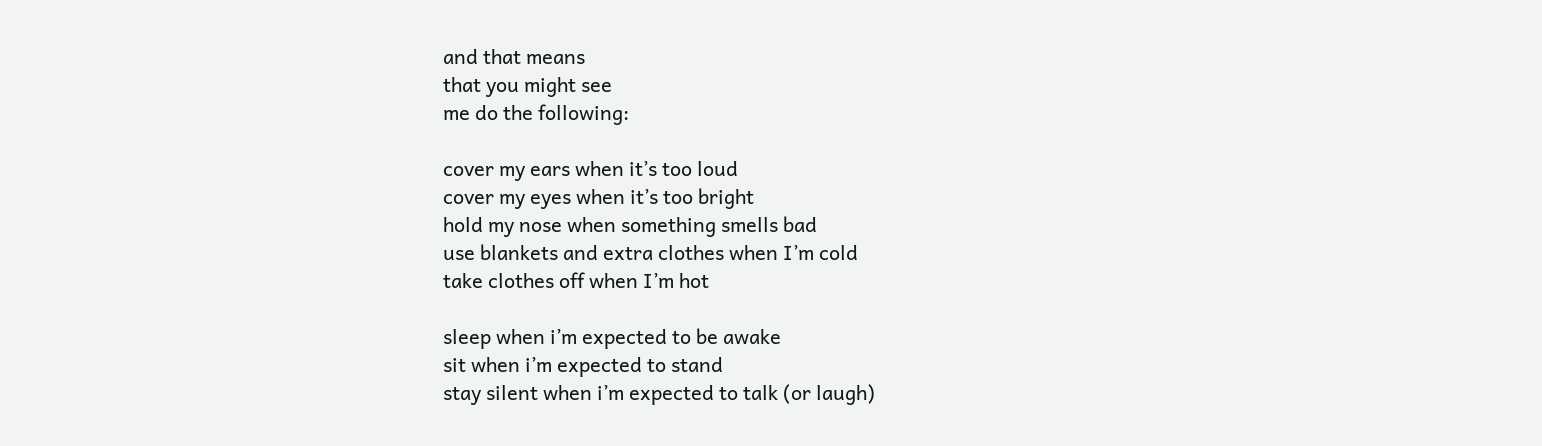and that means
that you might see
me do the following:

cover my ears when it’s too loud
cover my eyes when it’s too bright
hold my nose when something smells bad
use blankets and extra clothes when I’m cold
take clothes off when I’m hot

sleep when i’m expected to be awake
sit when i’m expected to stand
stay silent when i’m expected to talk (or laugh)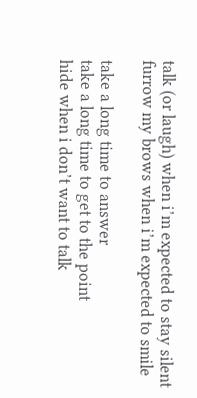talk (or laugh) when i’m expected to stay silent
furrow my brows when i’m expected to smile

take a long time to answer
take a long time to get to the point
hide when i don’t want to talk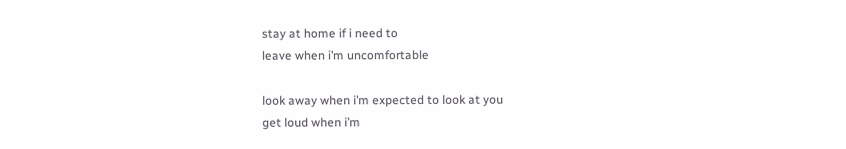stay at home if i need to
leave when i’m uncomfortable

look away when i’m expected to look at you
get loud when i’m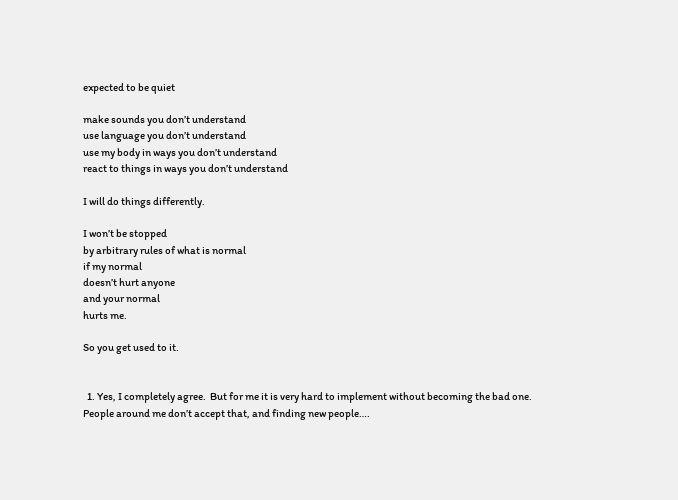expected to be quiet

make sounds you don’t understand
use language you don’t understand
use my body in ways you don’t understand
react to things in ways you don’t understand

I will do things differently.

I won’t be stopped
by arbitrary rules of what is normal
if my normal
doesn’t hurt anyone
and your normal
hurts me.

So you get used to it.


  1. Yes, I completely agree.  But for me it is very hard to implement without becoming the bad one.  People around me don’t accept that, and finding new people….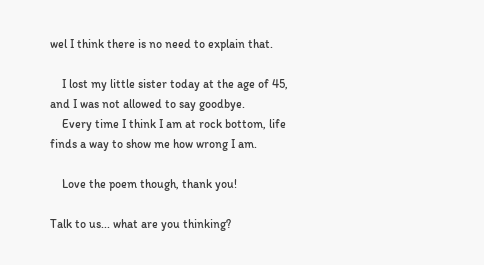wel I think there is no need to explain that.

    I lost my little sister today at the age of 45, and I was not allowed to say goodbye.
    Every time I think I am at rock bottom, life finds a way to show me how wrong I am.

    Love the poem though, thank you!

Talk to us... what are you thinking?